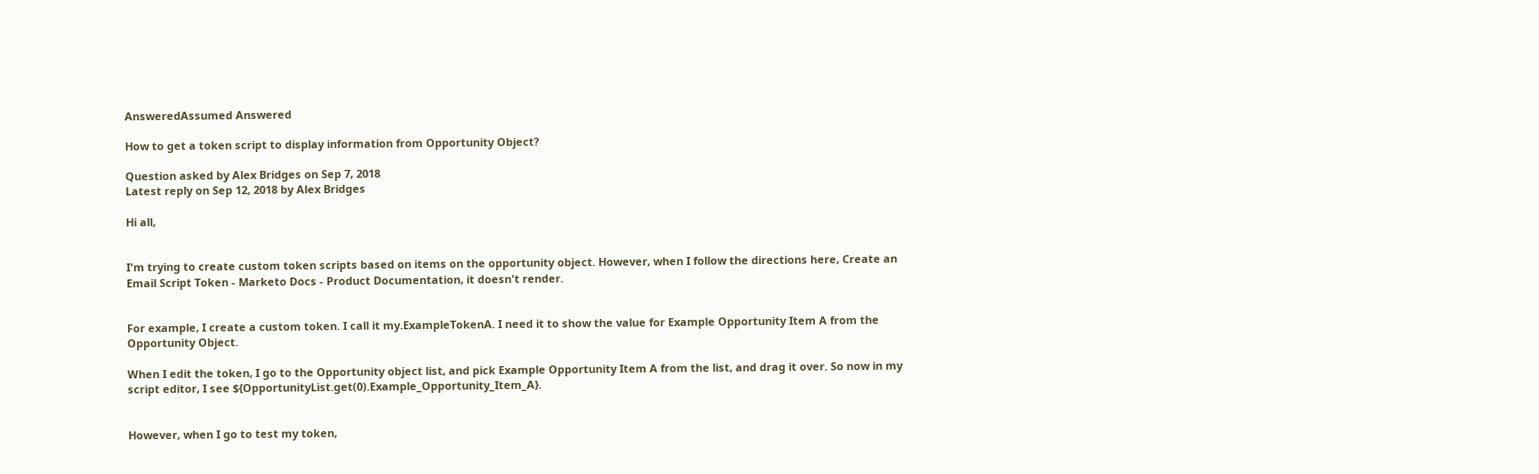AnsweredAssumed Answered

How to get a token script to display information from Opportunity Object?

Question asked by Alex Bridges on Sep 7, 2018
Latest reply on Sep 12, 2018 by Alex Bridges

Hi all,


I'm trying to create custom token scripts based on items on the opportunity object. However, when I follow the directions here, Create an Email Script Token - Marketo Docs - Product Documentation, it doesn't render.


For example, I create a custom token. I call it my.ExampleTokenA. I need it to show the value for Example Opportunity Item A from the Opportunity Object.

When I edit the token, I go to the Opportunity object list, and pick Example Opportunity Item A from the list, and drag it over. So now in my script editor, I see ${OpportunityList.get(0).Example_Opportunity_Item_A}.


However, when I go to test my token,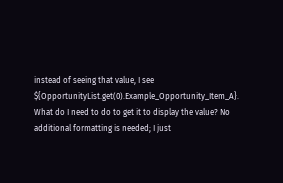instead of seeing that value, I see ${OpportunityList.get(0).Example_Opportunity_Item_A}. What do I need to do to get it to display the value? No additional formatting is needed; I just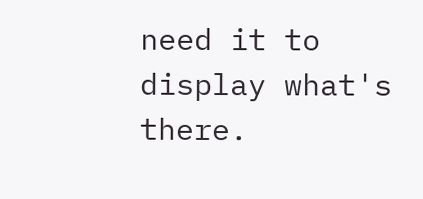need it to display what's there.